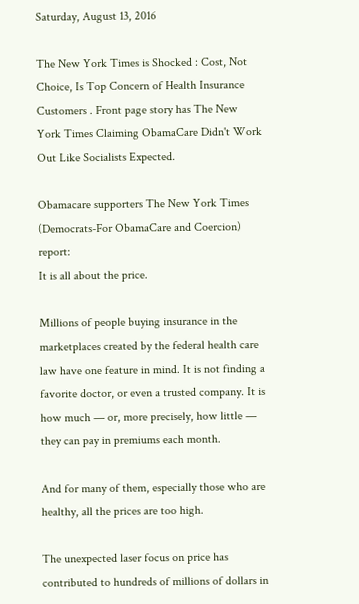Saturday, August 13, 2016

The New York Times is Shocked : Cost, Not Choice, Is Top Concern of Health Insurance Customers . Front page story has The New York Times Claiming ObamaCare Didn't Work Out Like Socialists Expected.

Obamacare supporters The New York Times (Democrats-For ObamaCare and Coercion) report:
It is all about the price.

Millions of people buying insurance in the marketplaces created by the federal health care law have one feature in mind. It is not finding a favorite doctor, or even a trusted company. It is how much — or, more precisely, how little — they can pay in premiums each month.

And for many of them, especially those who are healthy, all the prices are too high.

The unexpected laser focus on price has contributed to hundreds of millions of dollars in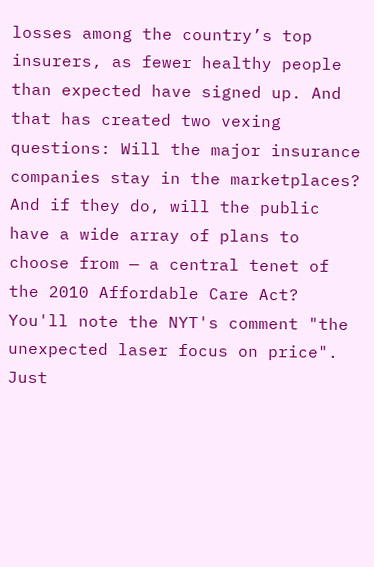losses among the country’s top insurers, as fewer healthy people than expected have signed up. And that has created two vexing questions: Will the major insurance companies stay in the marketplaces? And if they do, will the public have a wide array of plans to choose from — a central tenet of the 2010 Affordable Care Act?
You'll note the NYT's comment "the unexpected laser focus on price". Just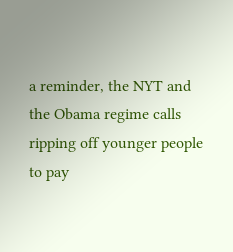a reminder, the NYT and the Obama regime calls ripping off younger people to pay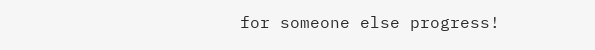for someone else progress!